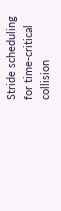Stride scheduling for time-critical collision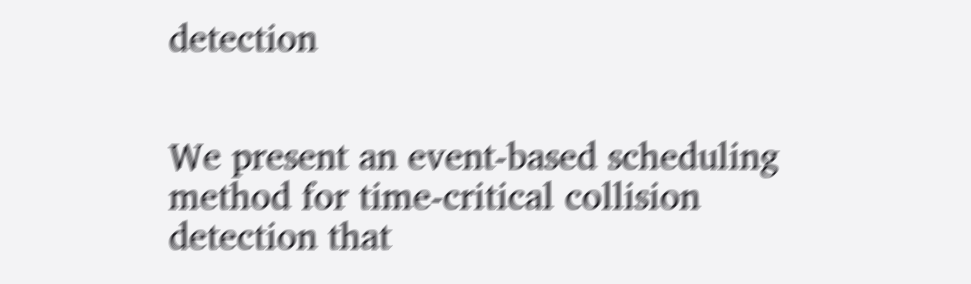detection


We present an event-based scheduling method for time-critical collision detection that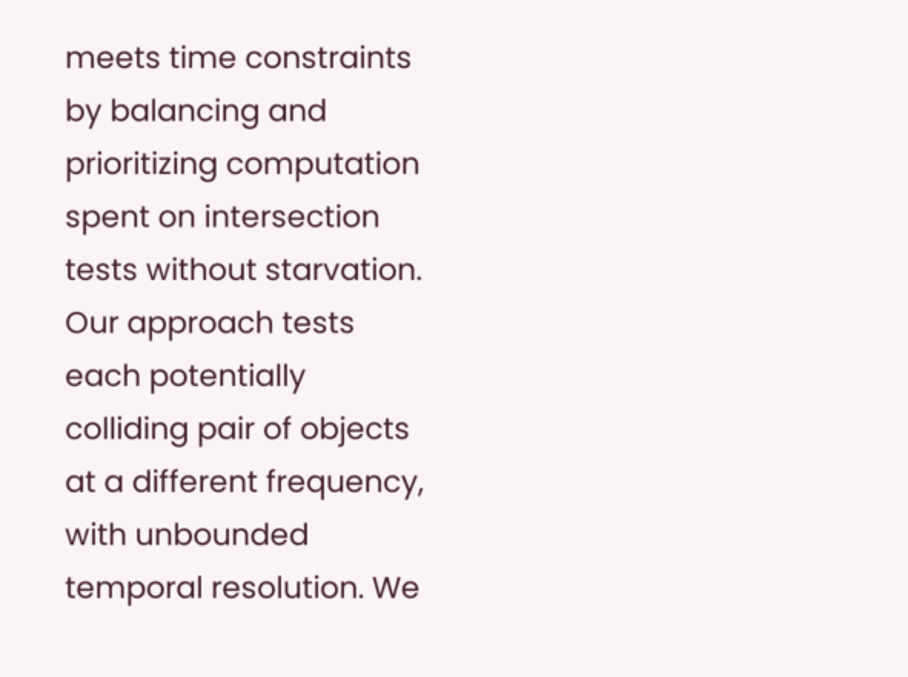meets time constraints by balancing and prioritizing computation spent on intersection tests without starvation. Our approach tests each potentially colliding pair of objects at a different frequency, with unbounded temporal resolution. We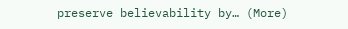preserve believability by… (More)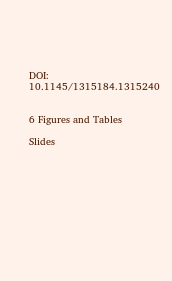DOI: 10.1145/1315184.1315240


6 Figures and Tables

Slides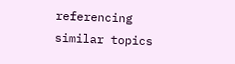referencing similar topics